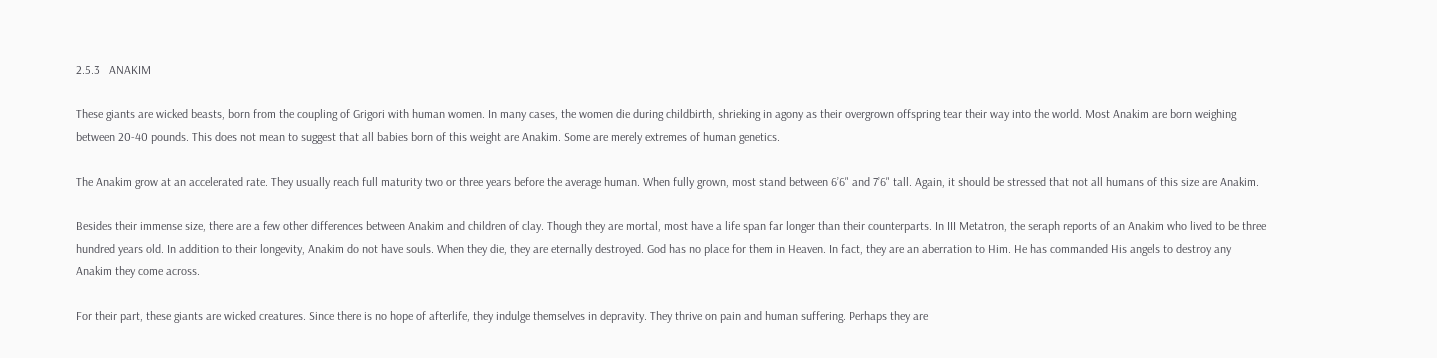2.5.3   ANAKIM

These giants are wicked beasts, born from the coupling of Grigori with human women. In many cases, the women die during childbirth, shrieking in agony as their overgrown offspring tear their way into the world. Most Anakim are born weighing between 20-40 pounds. This does not mean to suggest that all babies born of this weight are Anakim. Some are merely extremes of human genetics.

The Anakim grow at an accelerated rate. They usually reach full maturity two or three years before the average human. When fully grown, most stand between 6’6" and 7’6" tall. Again, it should be stressed that not all humans of this size are Anakim.

Besides their immense size, there are a few other differences between Anakim and children of clay. Though they are mortal, most have a life span far longer than their counterparts. In III Metatron, the seraph reports of an Anakim who lived to be three hundred years old. In addition to their longevity, Anakim do not have souls. When they die, they are eternally destroyed. God has no place for them in Heaven. In fact, they are an aberration to Him. He has commanded His angels to destroy any Anakim they come across.

For their part, these giants are wicked creatures. Since there is no hope of afterlife, they indulge themselves in depravity. They thrive on pain and human suffering. Perhaps they are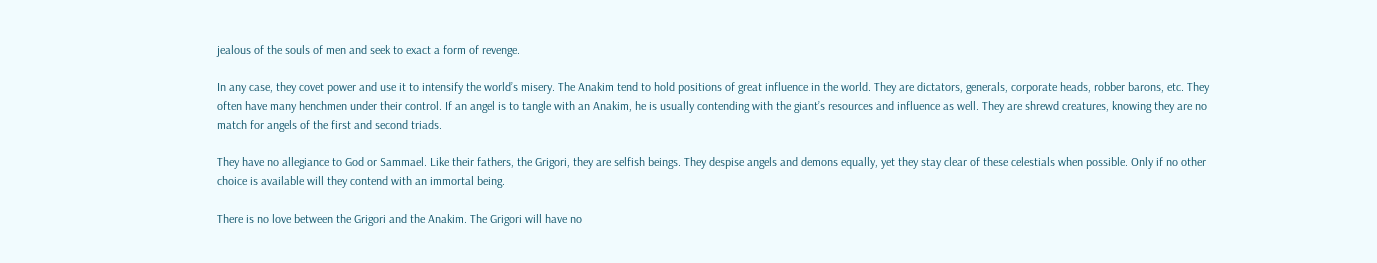jealous of the souls of men and seek to exact a form of revenge.

In any case, they covet power and use it to intensify the world’s misery. The Anakim tend to hold positions of great influence in the world. They are dictators, generals, corporate heads, robber barons, etc. They often have many henchmen under their control. If an angel is to tangle with an Anakim, he is usually contending with the giant’s resources and influence as well. They are shrewd creatures, knowing they are no match for angels of the first and second triads.

They have no allegiance to God or Sammael. Like their fathers, the Grigori, they are selfish beings. They despise angels and demons equally, yet they stay clear of these celestials when possible. Only if no other choice is available will they contend with an immortal being.

There is no love between the Grigori and the Anakim. The Grigori will have no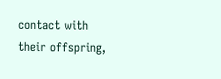contact with their offspring,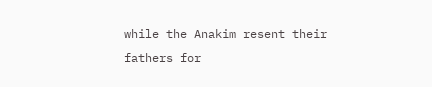while the Anakim resent their fathers for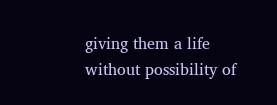giving them a life without possibility of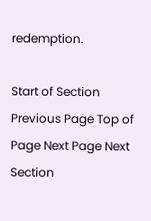redemption.

Start of Section Previous Page Top of Page Next Page Next Section